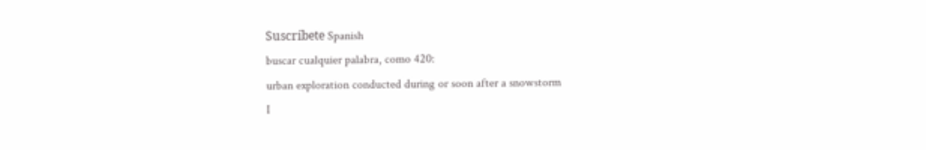Suscríbete Spanish
buscar cualquier palabra, como 420:
urban exploration conducted during or soon after a snowstorm
I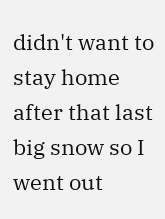didn't want to stay home after that last big snow so I went out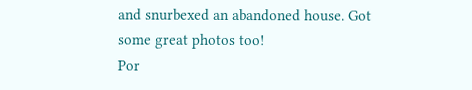and snurbexed an abandoned house. Got some great photos too!
Por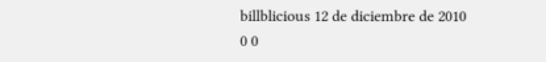billblicious 12 de diciembre de 2010
0 0